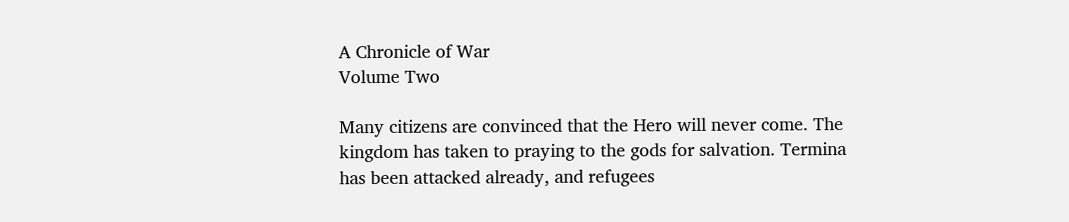A Chronicle of War
Volume Two

Many citizens are convinced that the Hero will never come. The kingdom has taken to praying to the gods for salvation. Termina has been attacked already, and refugees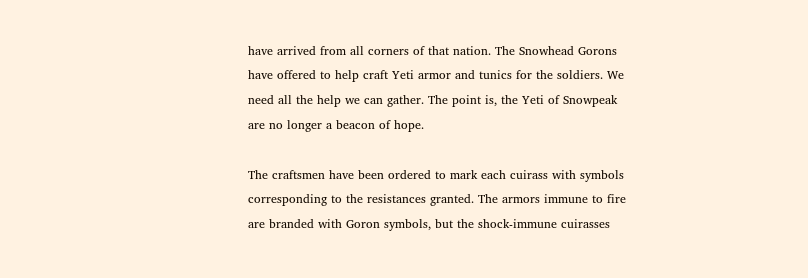have arrived from all corners of that nation. The Snowhead Gorons have offered to help craft Yeti armor and tunics for the soldiers. We need all the help we can gather. The point is, the Yeti of Snowpeak are no longer a beacon of hope.

The craftsmen have been ordered to mark each cuirass with symbols corresponding to the resistances granted. The armors immune to fire are branded with Goron symbols, but the shock-immune cuirasses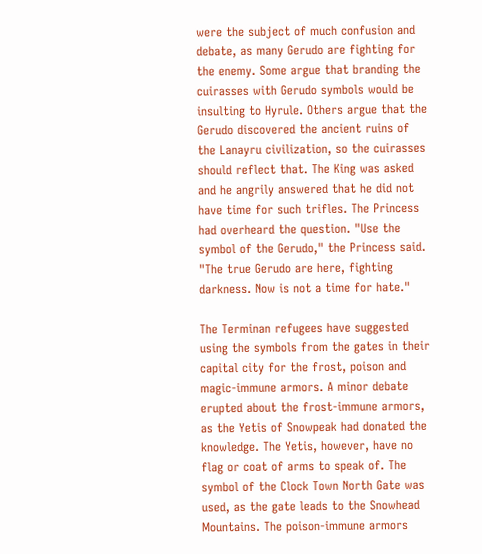were the subject of much confusion and debate, as many Gerudo are fighting for the enemy. Some argue that branding the cuirasses with Gerudo symbols would be insulting to Hyrule. Others argue that the Gerudo discovered the ancient ruins of the Lanayru civilization, so the cuirasses should reflect that. The King was asked and he angrily answered that he did not have time for such trifles. The Princess had overheard the question. "Use the symbol of the Gerudo," the Princess said. "The true Gerudo are here, fighting darkness. Now is not a time for hate."

The Terminan refugees have suggested using the symbols from the gates in their capital city for the frost, poison and magic-immune armors. A minor debate erupted about the frost-immune armors, as the Yetis of Snowpeak had donated the knowledge. The Yetis, however, have no flag or coat of arms to speak of. The symbol of the Clock Town North Gate was used, as the gate leads to the Snowhead Mountains. The poison-immune armors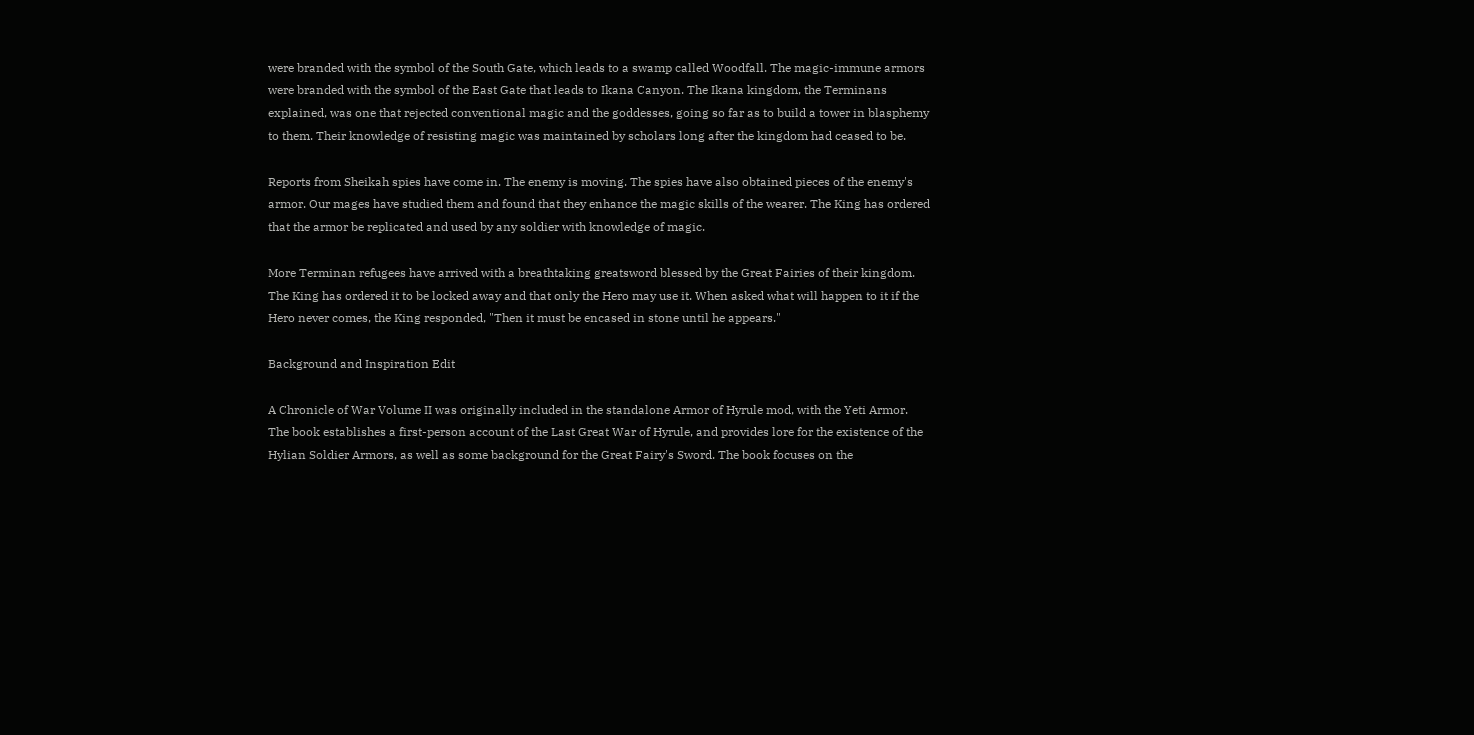were branded with the symbol of the South Gate, which leads to a swamp called Woodfall. The magic-immune armors were branded with the symbol of the East Gate that leads to Ikana Canyon. The Ikana kingdom, the Terminans explained, was one that rejected conventional magic and the goddesses, going so far as to build a tower in blasphemy to them. Their knowledge of resisting magic was maintained by scholars long after the kingdom had ceased to be.

Reports from Sheikah spies have come in. The enemy is moving. The spies have also obtained pieces of the enemy's armor. Our mages have studied them and found that they enhance the magic skills of the wearer. The King has ordered that the armor be replicated and used by any soldier with knowledge of magic.

More Terminan refugees have arrived with a breathtaking greatsword blessed by the Great Fairies of their kingdom. The King has ordered it to be locked away and that only the Hero may use it. When asked what will happen to it if the Hero never comes, the King responded, "Then it must be encased in stone until he appears."

Background and Inspiration Edit

A Chronicle of War Volume II was originally included in the standalone Armor of Hyrule mod, with the Yeti Armor. The book establishes a first-person account of the Last Great War of Hyrule, and provides lore for the existence of the Hylian Soldier Armors, as well as some background for the Great Fairy's Sword. The book focuses on the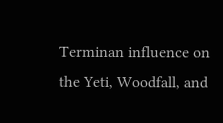Terminan influence on the Yeti, Woodfall, and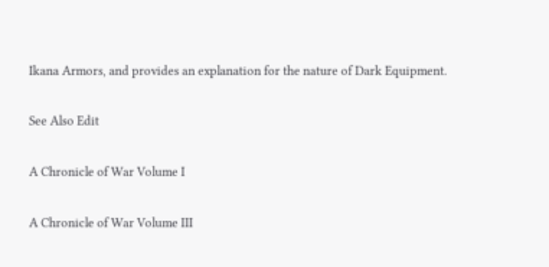Ikana Armors, and provides an explanation for the nature of Dark Equipment.

See Also Edit

A Chronicle of War Volume I

A Chronicle of War Volume III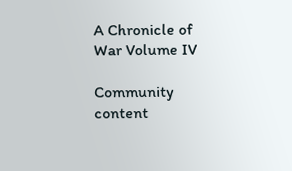A Chronicle of War Volume IV

Community content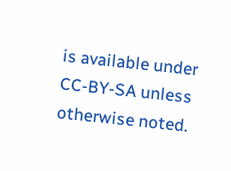is available under CC-BY-SA unless otherwise noted.